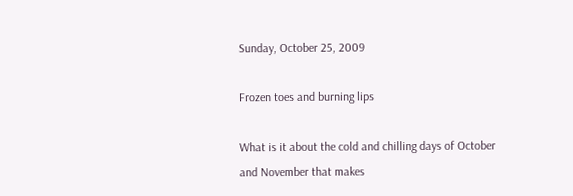Sunday, October 25, 2009

Frozen toes and burning lips

What is it about the cold and chilling days of October and November that makes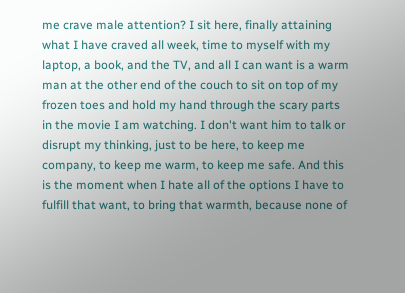me crave male attention? I sit here, finally attaining what I have craved all week, time to myself with my laptop, a book, and the TV, and all I can want is a warm man at the other end of the couch to sit on top of my frozen toes and hold my hand through the scary parts in the movie I am watching. I don't want him to talk or disrupt my thinking, just to be here, to keep me company, to keep me warm, to keep me safe. And this is the moment when I hate all of the options I have to fulfill that want, to bring that warmth, because none of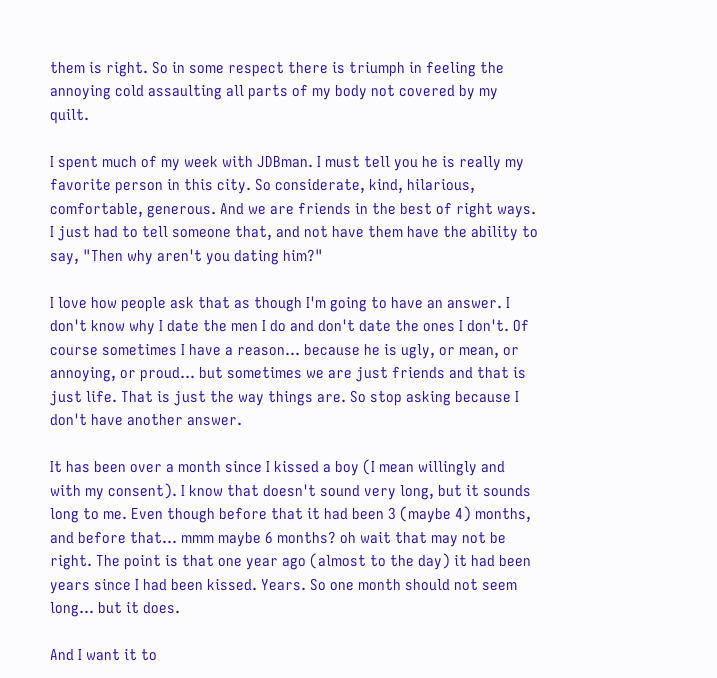them is right. So in some respect there is triumph in feeling the annoying cold assaulting all parts of my body not covered by my quilt.

I spent much of my week with JDBman. I must tell you he is really my favorite person in this city. So considerate, kind, hilarious, comfortable, generous. And we are friends in the best of right ways. I just had to tell someone that, and not have them have the ability to say, "Then why aren't you dating him?"

I love how people ask that as though I'm going to have an answer. I don't know why I date the men I do and don't date the ones I don't. Of course sometimes I have a reason... because he is ugly, or mean, or annoying, or proud... but sometimes we are just friends and that is just life. That is just the way things are. So stop asking because I don't have another answer.

It has been over a month since I kissed a boy (I mean willingly and with my consent). I know that doesn't sound very long, but it sounds long to me. Even though before that it had been 3 (maybe 4) months, and before that... mmm maybe 6 months? oh wait that may not be right. The point is that one year ago (almost to the day) it had been years since I had been kissed. Years. So one month should not seem long... but it does.

And I want it to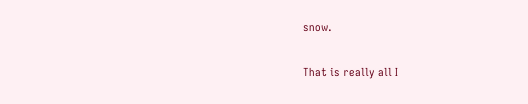snow.

That is really all I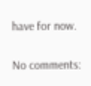have for now.


No comments: